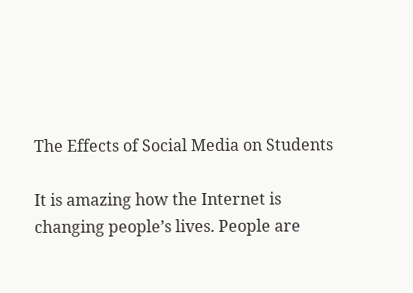The Effects of Social Media on Students

It is amazing how the Internet is changing people’s lives. People are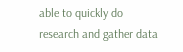able to quickly do research and gather data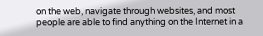on the web, navigate through websites, and most people are able to find anything on the Internet in a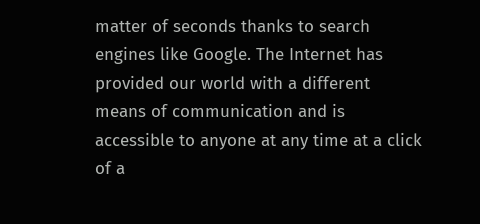matter of seconds thanks to search engines like Google. The Internet has provided our world with a different means of communication and is accessible to anyone at any time at a click of a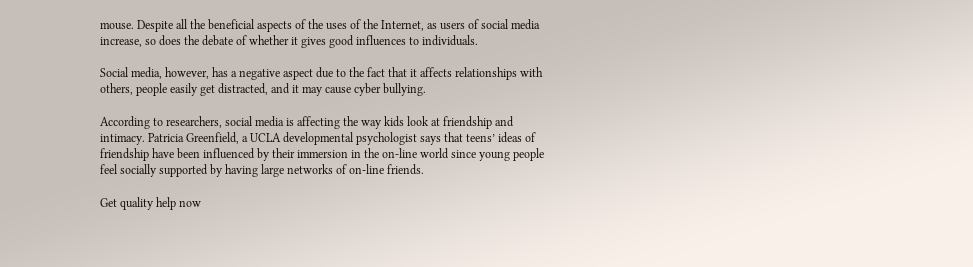mouse. Despite all the beneficial aspects of the uses of the Internet, as users of social media increase, so does the debate of whether it gives good influences to individuals.

Social media, however, has a negative aspect due to the fact that it affects relationships with others, people easily get distracted, and it may cause cyber bullying.

According to researchers, social media is affecting the way kids look at friendship and intimacy. Patricia Greenfield, a UCLA developmental psychologist says that teens’ ideas of friendship have been influenced by their immersion in the on-line world since young people feel socially supported by having large networks of on-line friends.

Get quality help now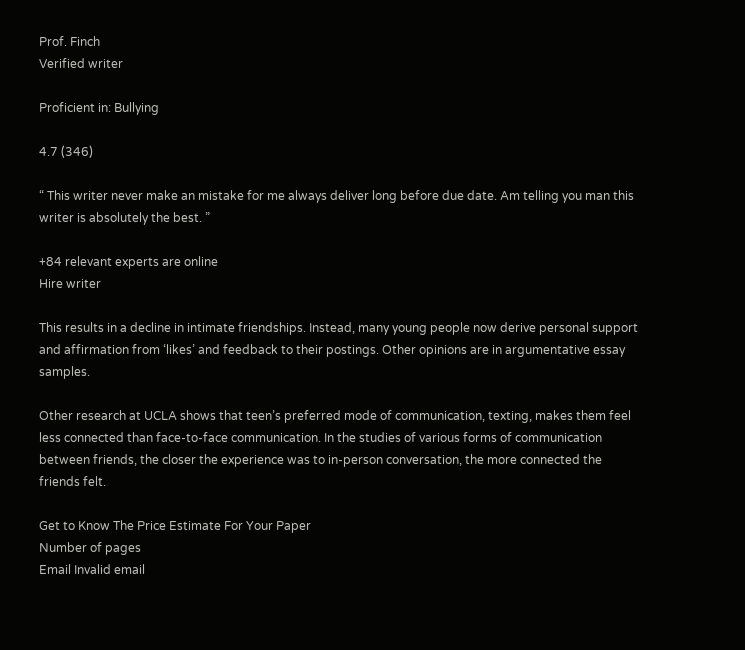Prof. Finch
Verified writer

Proficient in: Bullying

4.7 (346)

“ This writer never make an mistake for me always deliver long before due date. Am telling you man this writer is absolutely the best. ”

+84 relevant experts are online
Hire writer

This results in a decline in intimate friendships. Instead, many young people now derive personal support and affirmation from ‘likes’ and feedback to their postings. Other opinions are in argumentative essay samples.

Other research at UCLA shows that teen’s preferred mode of communication, texting, makes them feel less connected than face-to-face communication. In the studies of various forms of communication between friends, the closer the experience was to in-person conversation, the more connected the friends felt.

Get to Know The Price Estimate For Your Paper
Number of pages
Email Invalid email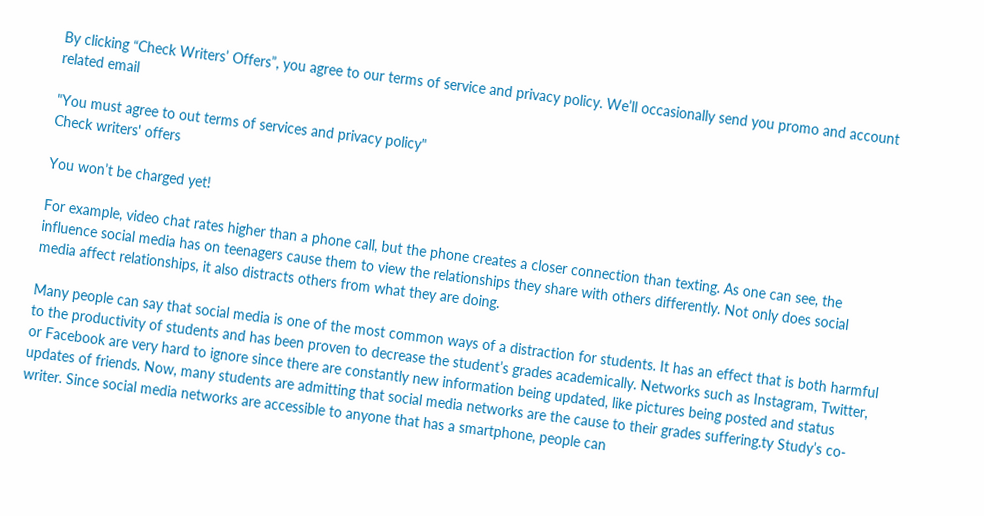By clicking “Check Writers’ Offers”, you agree to our terms of service and privacy policy. We’ll occasionally send you promo and account related email

"You must agree to out terms of services and privacy policy"
Check writers' offers

You won’t be charged yet!

For example, video chat rates higher than a phone call, but the phone creates a closer connection than texting. As one can see, the influence social media has on teenagers cause them to view the relationships they share with others differently. Not only does social media affect relationships, it also distracts others from what they are doing.

Many people can say that social media is one of the most common ways of a distraction for students. It has an effect that is both harmful to the productivity of students and has been proven to decrease the student’s grades academically. Networks such as Instagram, Twitter, or Facebook are very hard to ignore since there are constantly new information being updated, like pictures being posted and status updates of friends. Now, many students are admitting that social media networks are the cause to their grades suffering.ty Study’s co-writer. Since social media networks are accessible to anyone that has a smartphone, people can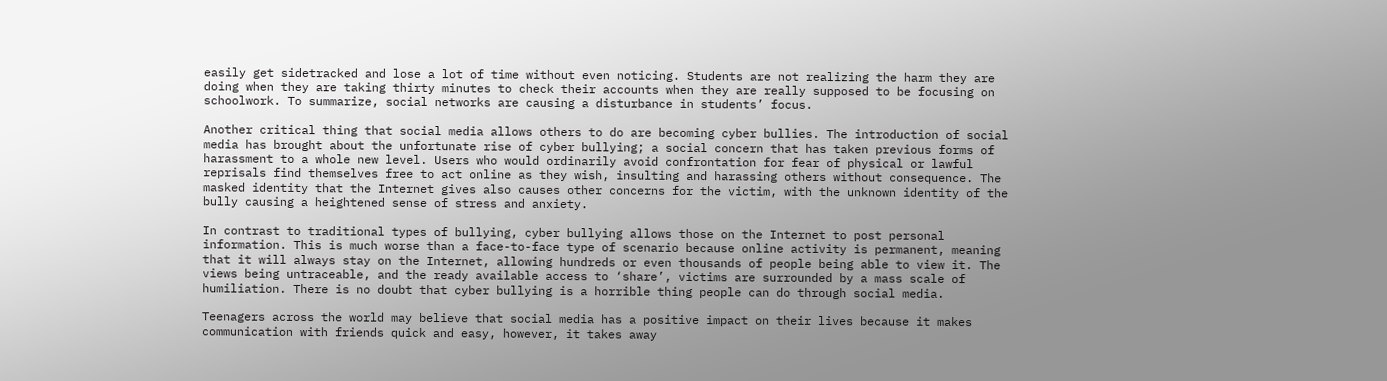easily get sidetracked and lose a lot of time without even noticing. Students are not realizing the harm they are doing when they are taking thirty minutes to check their accounts when they are really supposed to be focusing on schoolwork. To summarize, social networks are causing a disturbance in students’ focus.

Another critical thing that social media allows others to do are becoming cyber bullies. The introduction of social media has brought about the unfortunate rise of cyber bullying; a social concern that has taken previous forms of harassment to a whole new level. Users who would ordinarily avoid confrontation for fear of physical or lawful reprisals find themselves free to act online as they wish, insulting and harassing others without consequence. The masked identity that the Internet gives also causes other concerns for the victim, with the unknown identity of the bully causing a heightened sense of stress and anxiety.

In contrast to traditional types of bullying, cyber bullying allows those on the Internet to post personal information. This is much worse than a face-to-face type of scenario because online activity is permanent, meaning that it will always stay on the Internet, allowing hundreds or even thousands of people being able to view it. The views being untraceable, and the ready available access to ‘share’, victims are surrounded by a mass scale of humiliation. There is no doubt that cyber bullying is a horrible thing people can do through social media.

Teenagers across the world may believe that social media has a positive impact on their lives because it makes communication with friends quick and easy, however, it takes away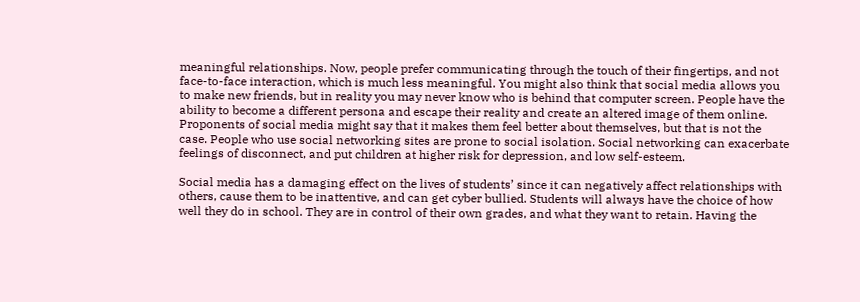meaningful relationships. Now, people prefer communicating through the touch of their fingertips, and not face-to-face interaction, which is much less meaningful. You might also think that social media allows you to make new friends, but in reality you may never know who is behind that computer screen. People have the ability to become a different persona and escape their reality and create an altered image of them online. Proponents of social media might say that it makes them feel better about themselves, but that is not the case. People who use social networking sites are prone to social isolation. Social networking can exacerbate feelings of disconnect, and put children at higher risk for depression, and low self-esteem.

Social media has a damaging effect on the lives of students’ since it can negatively affect relationships with others, cause them to be inattentive, and can get cyber bullied. Students will always have the choice of how well they do in school. They are in control of their own grades, and what they want to retain. Having the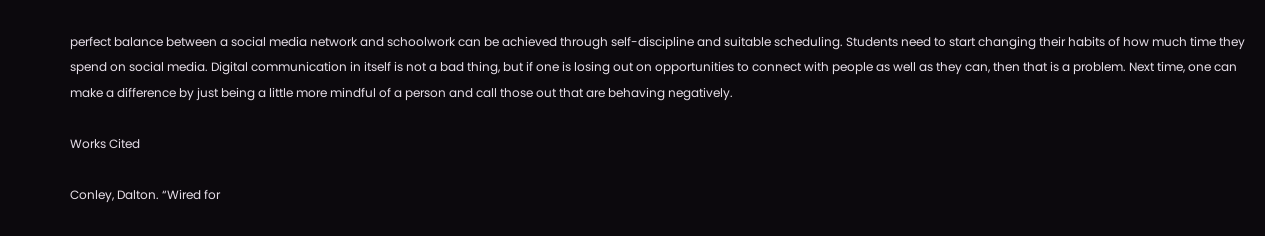perfect balance between a social media network and schoolwork can be achieved through self-discipline and suitable scheduling. Students need to start changing their habits of how much time they spend on social media. Digital communication in itself is not a bad thing, but if one is losing out on opportunities to connect with people as well as they can, then that is a problem. Next time, one can make a difference by just being a little more mindful of a person and call those out that are behaving negatively.

Works Cited

Conley, Dalton. “Wired for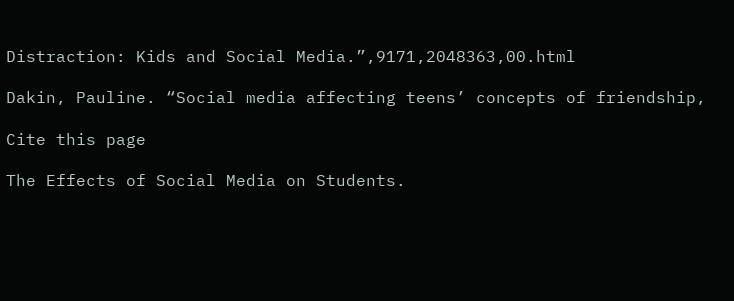Distraction: Kids and Social Media.”,9171,2048363,00.html

Dakin, Pauline. “Social media affecting teens’ concepts of friendship,

Cite this page

The Effects of Social Media on Students.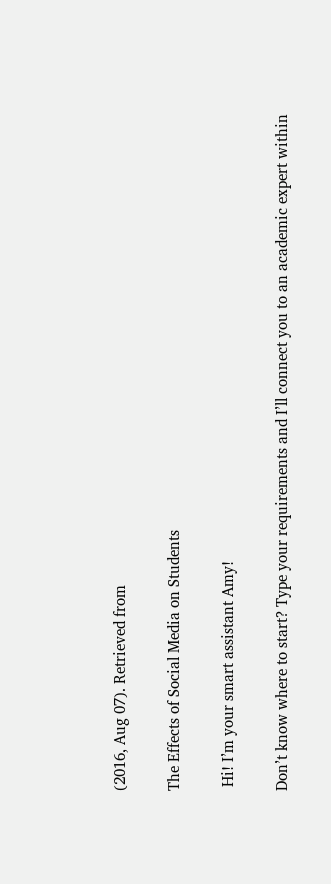(2016, Aug 07). Retrieved from

The Effects of Social Media on Students

 Hi! I’m your smart assistant Amy!

Don’t know where to start? Type your requirements and I’ll connect you to an academic expert within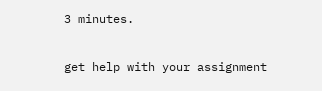3 minutes.

get help with your assignment